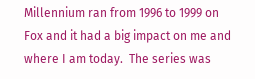Millennium ran from 1996 to 1999 on Fox and it had a big impact on me and where I am today.  The series was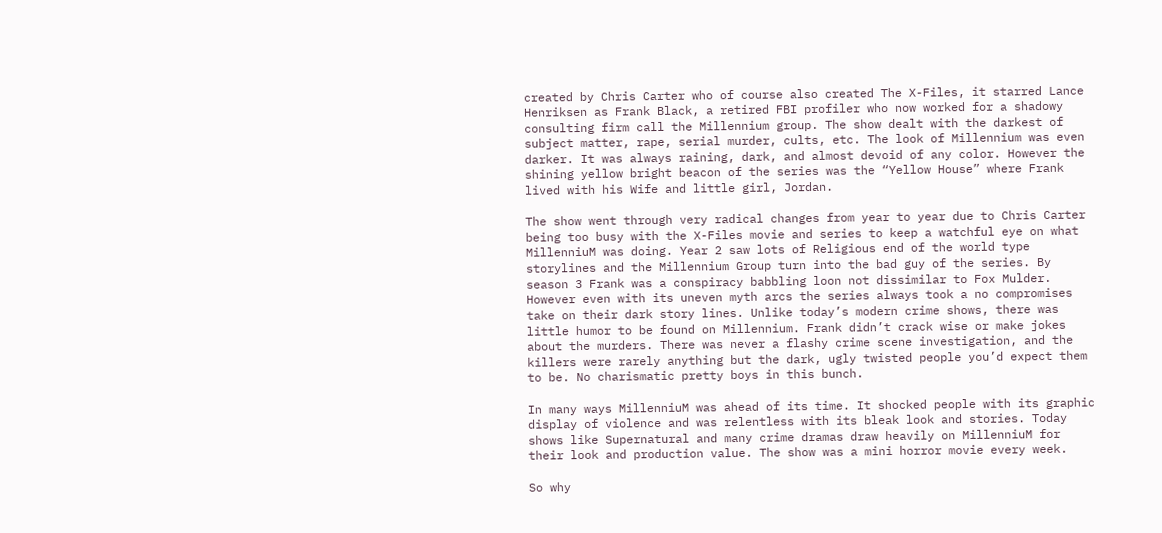created by Chris Carter who of course also created The X-Files, it starred Lance Henriksen as Frank Black, a retired FBI profiler who now worked for a shadowy consulting firm call the Millennium group. The show dealt with the darkest of subject matter, rape, serial murder, cults, etc. The look of Millennium was even darker. It was always raining, dark, and almost devoid of any color. However the shining yellow bright beacon of the series was the “Yellow House” where Frank lived with his Wife and little girl, Jordan.

The show went through very radical changes from year to year due to Chris Carter being too busy with the X-Files movie and series to keep a watchful eye on what MillenniuM was doing. Year 2 saw lots of Religious end of the world type storylines and the Millennium Group turn into the bad guy of the series. By season 3 Frank was a conspiracy babbling loon not dissimilar to Fox Mulder. However even with its uneven myth arcs the series always took a no compromises take on their dark story lines. Unlike today’s modern crime shows, there was little humor to be found on Millennium. Frank didn’t crack wise or make jokes about the murders. There was never a flashy crime scene investigation, and the killers were rarely anything but the dark, ugly twisted people you’d expect them to be. No charismatic pretty boys in this bunch.

In many ways MillenniuM was ahead of its time. It shocked people with its graphic display of violence and was relentless with its bleak look and stories. Today shows like Supernatural and many crime dramas draw heavily on MillenniuM for their look and production value. The show was a mini horror movie every week.

So why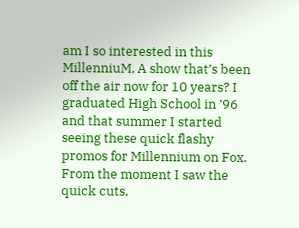am I so interested in this MillenniuM, A show that’s been off the air now for 10 years? I graduated High School in ’96 and that summer I started seeing these quick flashy promos for Millennium on Fox. From the moment I saw the quick cuts,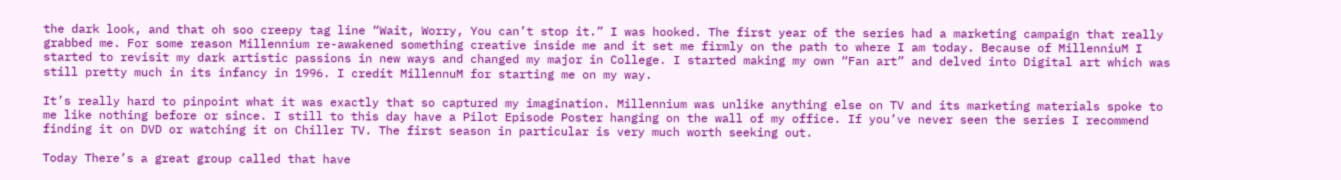the dark look, and that oh soo creepy tag line “Wait, Worry, You can’t stop it.” I was hooked. The first year of the series had a marketing campaign that really grabbed me. For some reason Millennium re-awakened something creative inside me and it set me firmly on the path to where I am today. Because of MillenniuM I started to revisit my dark artistic passions in new ways and changed my major in College. I started making my own “Fan art” and delved into Digital art which was still pretty much in its infancy in 1996. I credit MillennuM for starting me on my way.

It’s really hard to pinpoint what it was exactly that so captured my imagination. Millennium was unlike anything else on TV and its marketing materials spoke to me like nothing before or since. I still to this day have a Pilot Episode Poster hanging on the wall of my office. If you’ve never seen the series I recommend finding it on DVD or watching it on Chiller TV. The first season in particular is very much worth seeking out.

Today There’s a great group called that have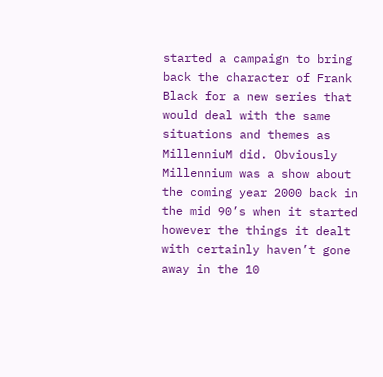started a campaign to bring back the character of Frank Black for a new series that would deal with the same situations and themes as MillenniuM did. Obviously Millennium was a show about the coming year 2000 back in the mid 90’s when it started however the things it dealt with certainly haven’t gone away in the 10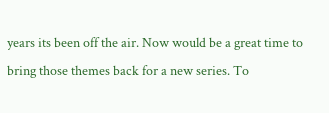years its been off the air. Now would be a great time to bring those themes back for a new series. To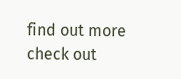find out more check out